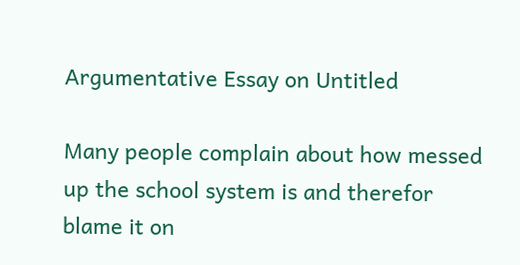Argumentative Essay on Untitled

Many people complain about how messed up the school system is and therefor blame it on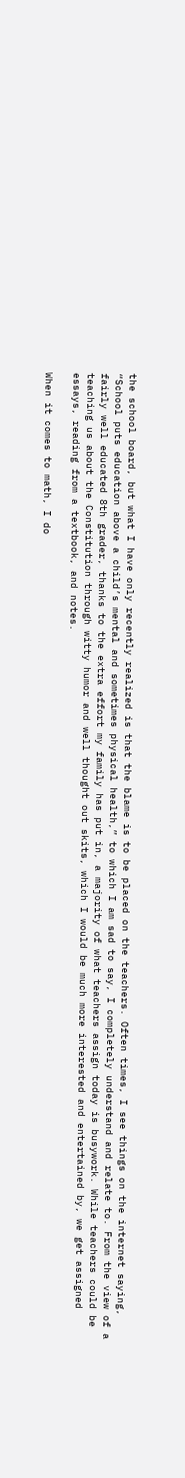the school board, but what I have only recently realized is that the blame is to be placed on the teachers. Often times, I see things on the internet saying, “School puts education above a child’s mental and sometimes physical health,” to which I am sad to say, I completely understand and relate to. From the view of a fairly well educated 8th grader, thanks to the extra effort my family has put in, a majority of what teachers assign today is busywork. While teachers could be teaching us about the Constitution through witty humor and well thought out skits, which I would be much more interested and entertained by, we get assigned essays, reading from a textbook, and notes.

When it comes to math, I do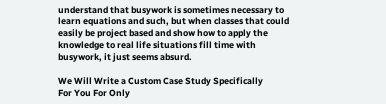understand that busywork is sometimes necessary to learn equations and such, but when classes that could easily be project based and show how to apply the knowledge to real life situations fill time with busywork, it just seems absurd.

We Will Write a Custom Case Study Specifically
For You For Only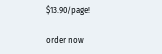$13.90/page!

order now